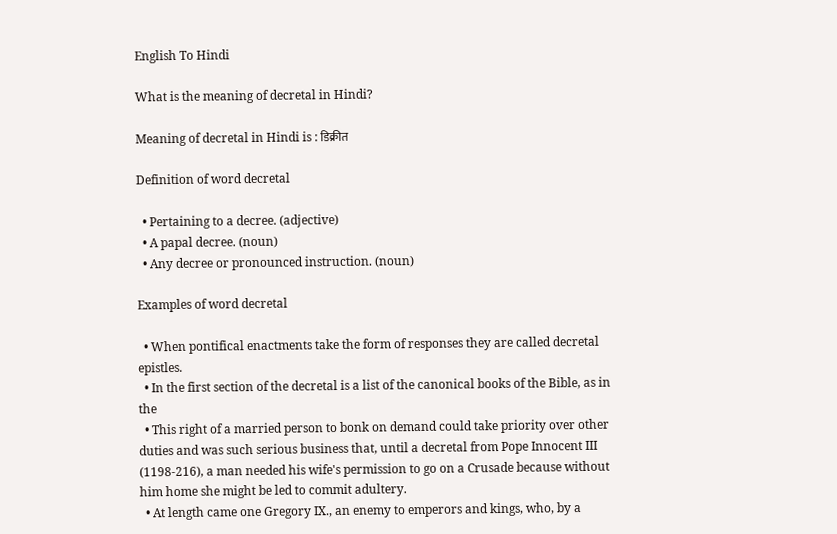English To Hindi

What is the meaning of decretal in Hindi?

Meaning of decretal in Hindi is : डिक्रीत

Definition of word decretal

  • Pertaining to a decree. (adjective)
  • A papal decree. (noun)
  • Any decree or pronounced instruction. (noun)

Examples of word decretal

  • When pontifical enactments take the form of responses they are called decretal epistles.
  • In the first section of the decretal is a list of the canonical books of the Bible, as in the
  • This right of a married person to bonk on demand could take priority over other duties and was such serious business that, until a decretal from Pope Innocent III (1198-216), a man needed his wife's permission to go on a Crusade because without him home she might be led to commit adultery.
  • At length came one Gregory IX., an enemy to emperors and kings, who, by a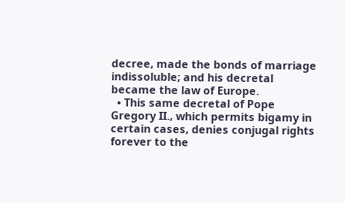decree, made the bonds of marriage indissoluble; and his decretal became the law of Europe.
  • This same decretal of Pope Gregory II., which permits bigamy in certain cases, denies conjugal rights forever to the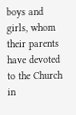boys and girls, whom their parents have devoted to the Church in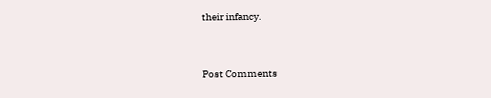their infancy.


Post Comments